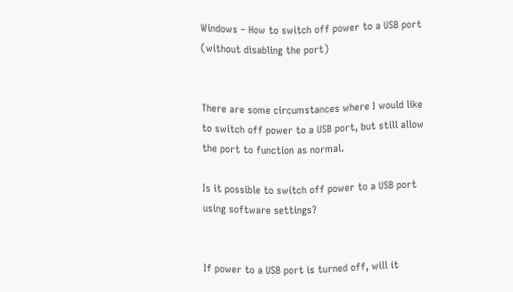Windows – How to switch off power to a USB port (without disabling the port)


There are some circumstances where I would like to switch off power to a USB port, but still allow the port to function as normal.

Is it possible to switch off power to a USB port using software settings?


If power to a USB port is turned off, will it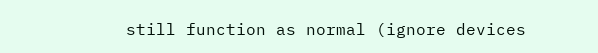still function as normal (ignore devices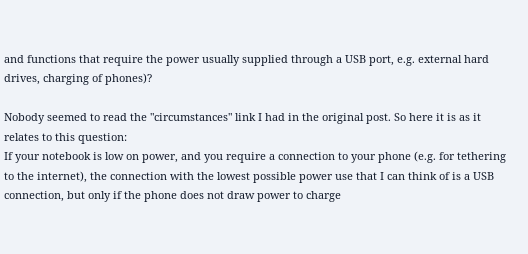and functions that require the power usually supplied through a USB port, e.g. external hard drives, charging of phones)?

Nobody seemed to read the "circumstances" link I had in the original post. So here it is as it relates to this question:
If your notebook is low on power, and you require a connection to your phone (e.g. for tethering to the internet), the connection with the lowest possible power use that I can think of is a USB connection, but only if the phone does not draw power to charge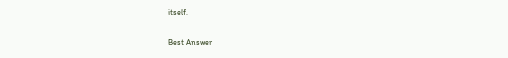itself.

Best Answer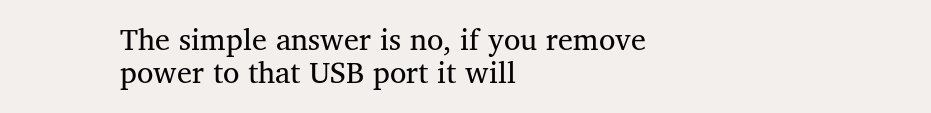The simple answer is no, if you remove power to that USB port it will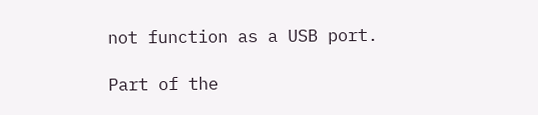not function as a USB port.

Part of the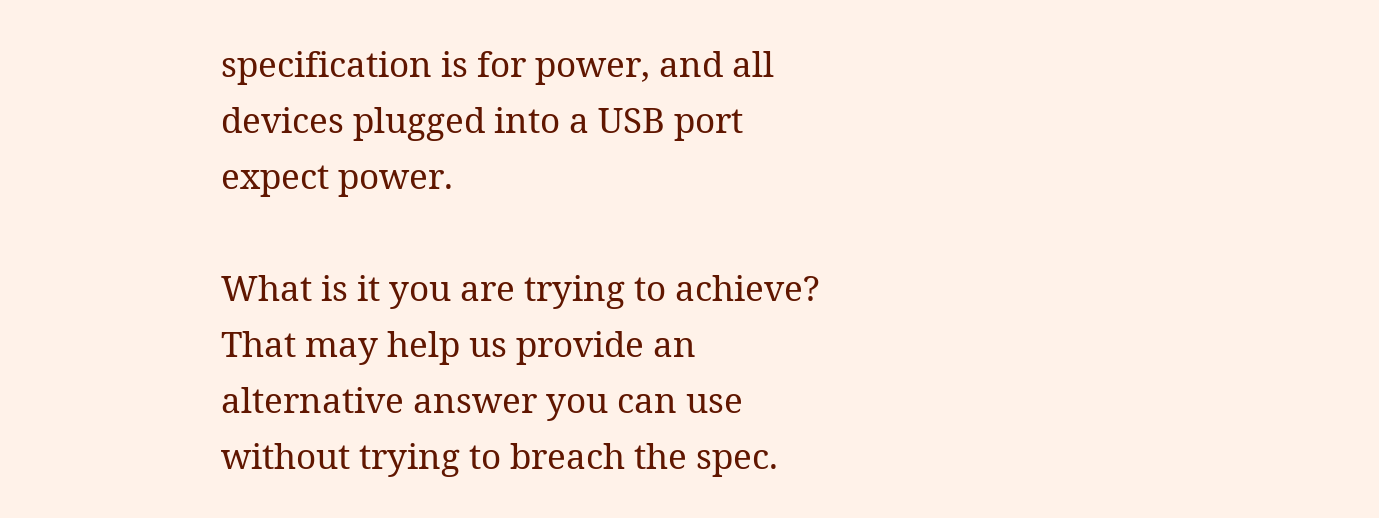specification is for power, and all devices plugged into a USB port expect power.

What is it you are trying to achieve? That may help us provide an alternative answer you can use without trying to breach the spec.